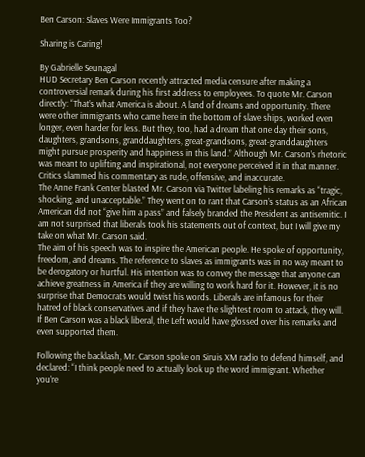Ben Carson: Slaves Were Immigrants Too?

Sharing is Caring!

By Gabrielle Seunagal
HUD Secretary Ben Carson recently attracted media censure after making a controversial remark during his first address to employees. To quote Mr. Carson directly: “That’s what America is about. A land of dreams and opportunity. There were other immigrants who came here in the bottom of slave ships, worked even longer, even harder for less. But they, too, had a dream that one day their sons, daughters, grandsons, granddaughters, great-grandsons, great-granddaughters might pursue prosperity and happiness in this land.” Although Mr. Carson’s rhetoric was meant to uplifting and inspirational, not everyone perceived it in that manner. Critics slammed his commentary as rude, offensive, and inaccurate.
The Anne Frank Center blasted Mr. Carson via Twitter labeling his remarks as “tragic, shocking, and unacceptable.” They went on to rant that Carson’s status as an African American did not “give him a pass” and falsely branded the President as antisemitic. I am not surprised that liberals took his statements out of context, but I will give my take on what Mr. Carson said.
The aim of his speech was to inspire the American people. He spoke of opportunity, freedom, and dreams. The reference to slaves as immigrants was in no way meant to be derogatory or hurtful. His intention was to convey the message that anyone can achieve greatness in America if they are willing to work hard for it. However, it is no surprise that Democrats would twist his words. Liberals are infamous for their hatred of black conservatives and if they have the slightest room to attack, they will. If Ben Carson was a black liberal, the Left would have glossed over his remarks and even supported them.

Following the backlash, Mr. Carson spoke on Siruis XM radio to defend himself, and declared: “I think people need to actually look up the word immigrant. Whether you’re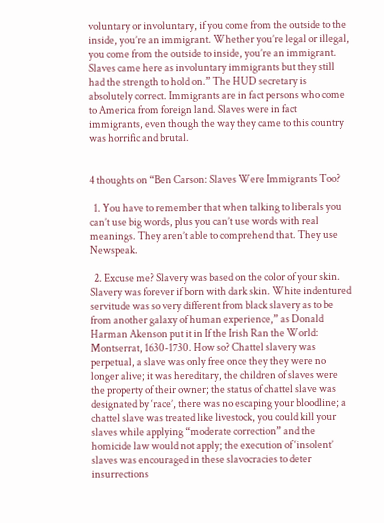voluntary or involuntary, if you come from the outside to the inside, you’re an immigrant. Whether you’re legal or illegal, you come from the outside to inside, you’re an immigrant. Slaves came here as involuntary immigrants but they still had the strength to hold on.” The HUD secretary is absolutely correct. Immigrants are in fact persons who come to America from foreign land. Slaves were in fact immigrants, even though the way they came to this country was horrific and brutal.


4 thoughts on “Ben Carson: Slaves Were Immigrants Too?

  1. You have to remember that when talking to liberals you can’t use big words, plus you can’t use words with real meanings. They aren’t able to comprehend that. They use Newspeak.

  2. Excuse me? Slavery was based on the color of your skin. Slavery was forever if born with dark skin. White indentured servitude was so very different from black slavery as to be from another galaxy of human experience,” as Donald Harman Akenson put it in If the Irish Ran the World: Montserrat, 1630-1730. How so? Chattel slavery was perpetual, a slave was only free once they they were no longer alive; it was hereditary, the children of slaves were the property of their owner; the status of chattel slave was designated by ‘race’, there was no escaping your bloodline; a chattel slave was treated like livestock, you could kill your slaves while applying “moderate correction” and the homicide law would not apply; the execution of ‘insolent’ slaves was encouraged in these slavocracies to deter insurrections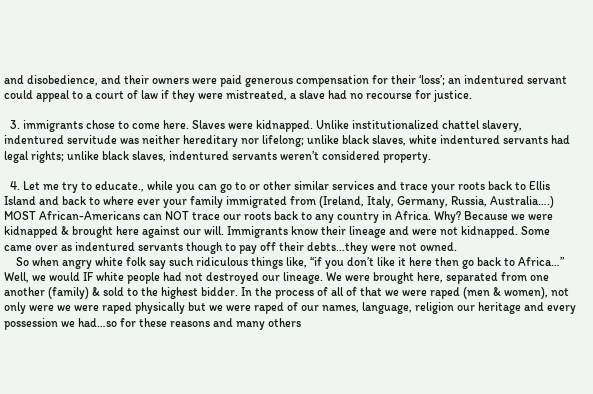and disobedience, and their owners were paid generous compensation for their ‘loss’; an indentured servant could appeal to a court of law if they were mistreated, a slave had no recourse for justice.

  3. immigrants chose to come here. Slaves were kidnapped. Unlike institutionalized chattel slavery, indentured servitude was neither hereditary nor lifelong; unlike black slaves, white indentured servants had legal rights; unlike black slaves, indentured servants weren’t considered property.

  4. Let me try to educate., while you can go to or other similar services and trace your roots back to Ellis Island and back to where ever your family immigrated from (Ireland, Italy, Germany, Russia, Australia….) MOST African-Americans can NOT trace our roots back to any country in Africa. Why? Because we were kidnapped & brought here against our will. Immigrants know their lineage and were not kidnapped. Some came over as indentured servants though to pay off their debts…they were not owned.
    So when angry white folk say such ridiculous things like, “if you don’t like it here then go back to Africa…” Well, we would IF white people had not destroyed our lineage. We were brought here, separated from one another (family) & sold to the highest bidder. In the process of all of that we were raped (men & women), not only were we were raped physically but we were raped of our names, language, religion our heritage and every possession we had…so for these reasons and many others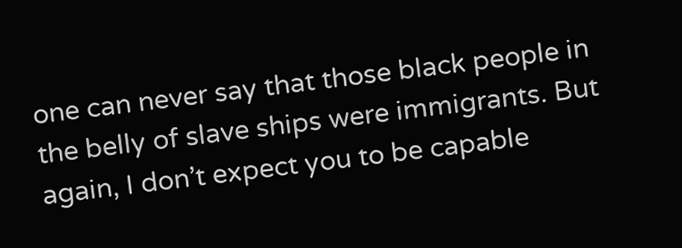one can never say that those black people in the belly of slave ships were immigrants. But again, I don’t expect you to be capable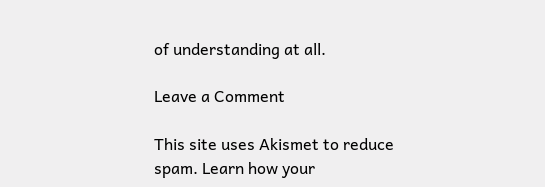of understanding at all.

Leave a Comment

This site uses Akismet to reduce spam. Learn how your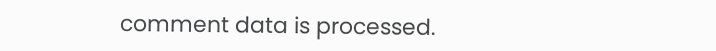comment data is processed.